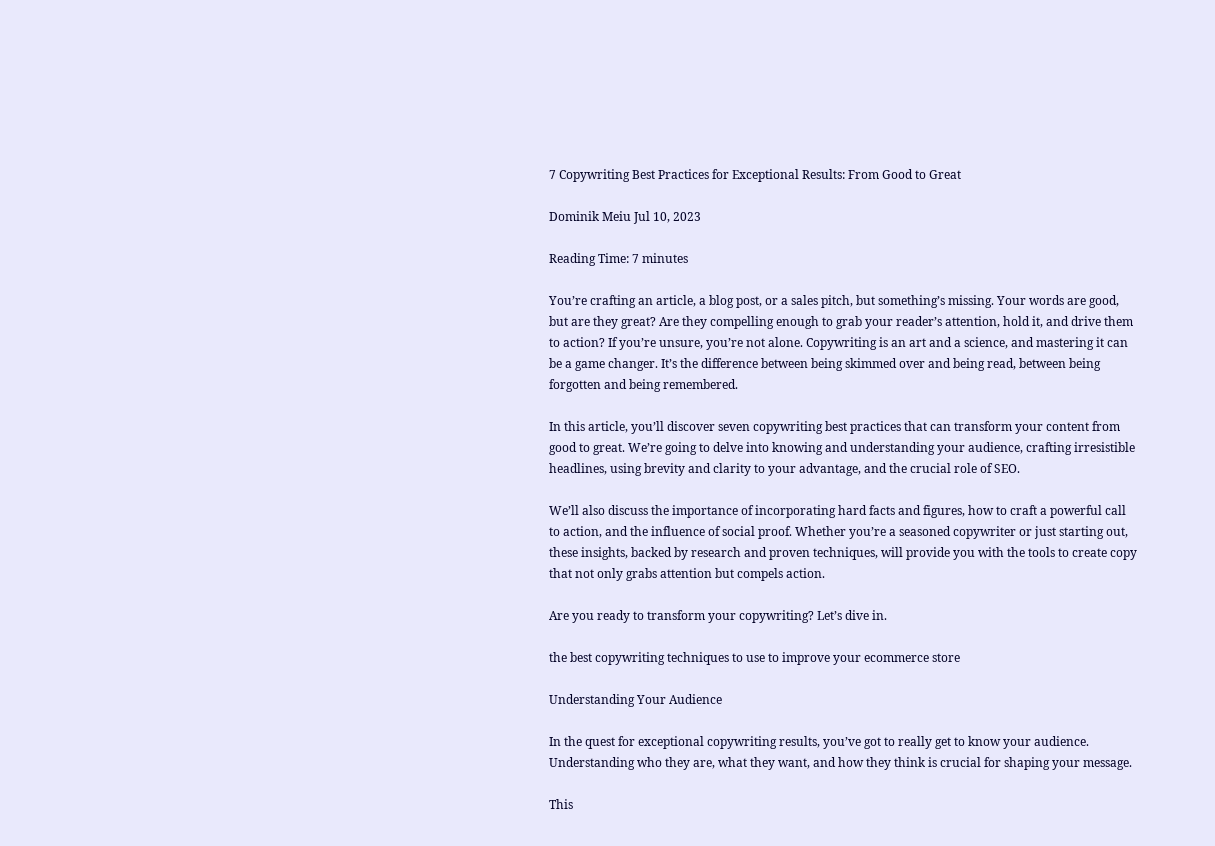7 Copywriting Best Practices for Exceptional Results: From Good to Great

Dominik Meiu Jul 10, 2023

Reading Time: 7 minutes

You’re crafting an article, a blog post, or a sales pitch, but something’s missing. Your words are good, but are they great? Are they compelling enough to grab your reader’s attention, hold it, and drive them to action? If you’re unsure, you’re not alone. Copywriting is an art and a science, and mastering it can be a game changer. It’s the difference between being skimmed over and being read, between being forgotten and being remembered.

In this article, you’ll discover seven copywriting best practices that can transform your content from good to great. We’re going to delve into knowing and understanding your audience, crafting irresistible headlines, using brevity and clarity to your advantage, and the crucial role of SEO.

We’ll also discuss the importance of incorporating hard facts and figures, how to craft a powerful call to action, and the influence of social proof. Whether you’re a seasoned copywriter or just starting out, these insights, backed by research and proven techniques, will provide you with the tools to create copy that not only grabs attention but compels action.

Are you ready to transform your copywriting? Let’s dive in.

the best copywriting techniques to use to improve your ecommerce store

Understanding Your Audience

In the quest for exceptional copywriting results, you’ve got to really get to know your audience. Understanding who they are, what they want, and how they think is crucial for shaping your message.

This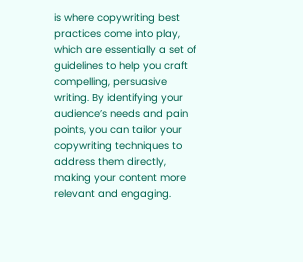is where copywriting best practices come into play, which are essentially a set of guidelines to help you craft compelling, persuasive writing. By identifying your audience’s needs and pain points, you can tailor your copywriting techniques to address them directly, making your content more relevant and engaging.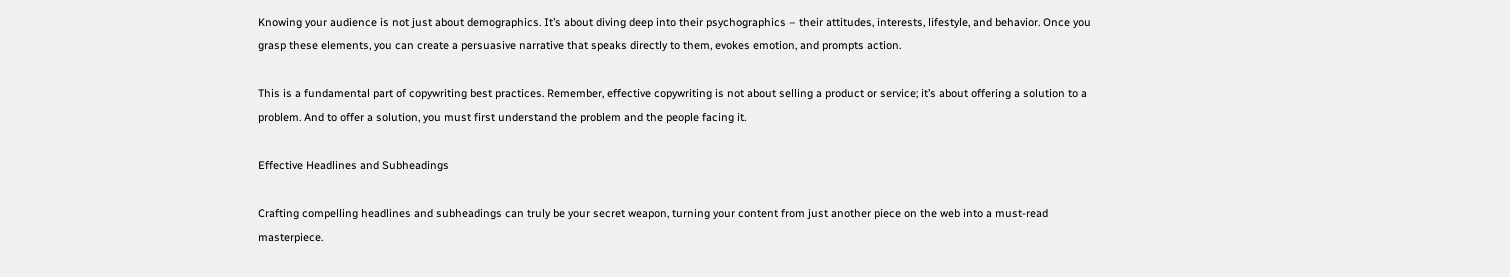Knowing your audience is not just about demographics. It’s about diving deep into their psychographics – their attitudes, interests, lifestyle, and behavior. Once you grasp these elements, you can create a persuasive narrative that speaks directly to them, evokes emotion, and prompts action.

This is a fundamental part of copywriting best practices. Remember, effective copywriting is not about selling a product or service; it’s about offering a solution to a problem. And to offer a solution, you must first understand the problem and the people facing it.

Effective Headlines and Subheadings

Crafting compelling headlines and subheadings can truly be your secret weapon, turning your content from just another piece on the web into a must-read masterpiece.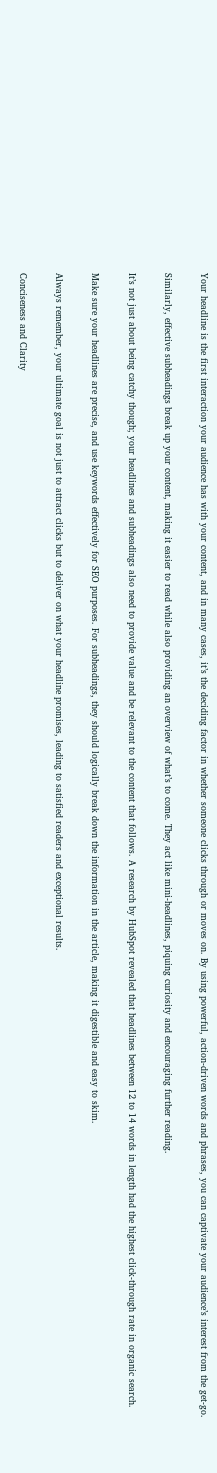Your headline is the first interaction your audience has with your content, and in many cases, it’s the deciding factor in whether someone clicks through or moves on. By using powerful, action-driven words and phrases, you can captivate your audience’s interest from the get-go.

Similarly, effective subheadings break up your content, making it easier to read while also providing an overview of what’s to come. They act like mini-headlines, piquing curiosity and encouraging further reading.

It’s not just about being catchy though; your headlines and subheadings also need to provide value and be relevant to the content that follows. A research by HubSpot revealed that headlines between 12 to 14 words in length had the highest click-through rate in organic search.

Make sure your headlines are precise, and use keywords effectively for SEO purposes. For subheadings, they should logically break down the information in the article, making it digestible and easy to skim.

Always remember, your ultimate goal is not just to attract clicks but to deliver on what your headline promises, leading to satisfied readers and exceptional results.

Conciseness and Clarity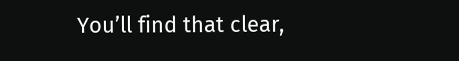You’ll find that clear,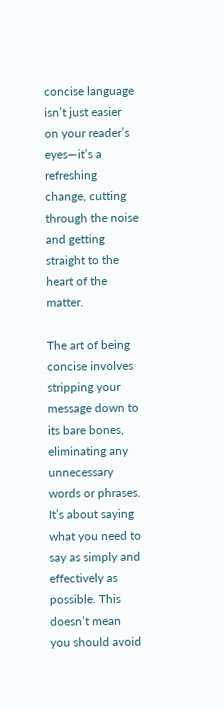concise language isn’t just easier on your reader’s eyes—it’s a refreshing change, cutting through the noise and getting straight to the heart of the matter.

The art of being concise involves stripping your message down to its bare bones, eliminating any unnecessary words or phrases. It’s about saying what you need to say as simply and effectively as possible. This doesn’t mean you should avoid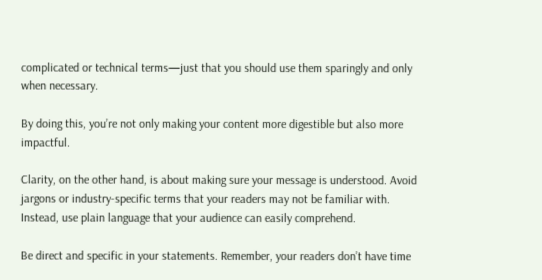complicated or technical terms—just that you should use them sparingly and only when necessary.

By doing this, you’re not only making your content more digestible but also more impactful.

Clarity, on the other hand, is about making sure your message is understood. Avoid jargons or industry-specific terms that your readers may not be familiar with. Instead, use plain language that your audience can easily comprehend.

Be direct and specific in your statements. Remember, your readers don’t have time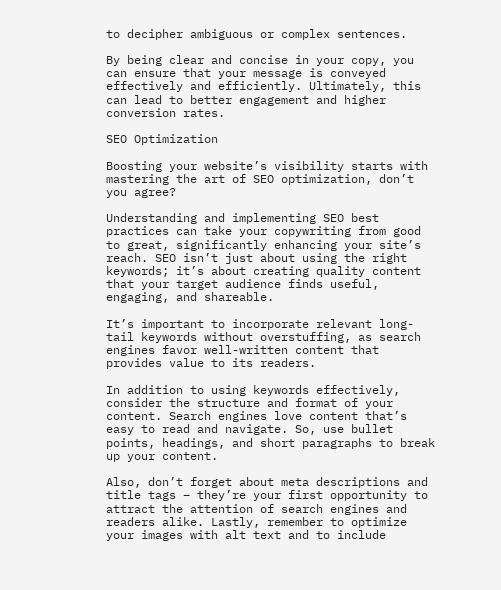to decipher ambiguous or complex sentences.

By being clear and concise in your copy, you can ensure that your message is conveyed effectively and efficiently. Ultimately, this can lead to better engagement and higher conversion rates.

SEO Optimization

Boosting your website’s visibility starts with mastering the art of SEO optimization, don’t you agree?

Understanding and implementing SEO best practices can take your copywriting from good to great, significantly enhancing your site’s reach. SEO isn’t just about using the right keywords; it’s about creating quality content that your target audience finds useful, engaging, and shareable.

It’s important to incorporate relevant long-tail keywords without overstuffing, as search engines favor well-written content that provides value to its readers.

In addition to using keywords effectively, consider the structure and format of your content. Search engines love content that’s easy to read and navigate. So, use bullet points, headings, and short paragraphs to break up your content.

Also, don’t forget about meta descriptions and title tags – they’re your first opportunity to attract the attention of search engines and readers alike. Lastly, remember to optimize your images with alt text and to include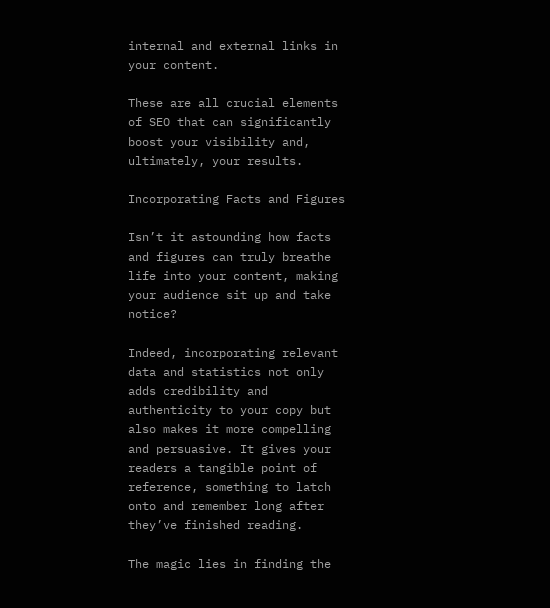internal and external links in your content.

These are all crucial elements of SEO that can significantly boost your visibility and, ultimately, your results.

Incorporating Facts and Figures

Isn’t it astounding how facts and figures can truly breathe life into your content, making your audience sit up and take notice?

Indeed, incorporating relevant data and statistics not only adds credibility and authenticity to your copy but also makes it more compelling and persuasive. It gives your readers a tangible point of reference, something to latch onto and remember long after they’ve finished reading.

The magic lies in finding the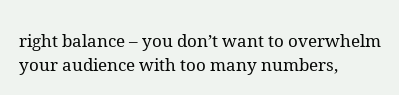right balance – you don’t want to overwhelm your audience with too many numbers,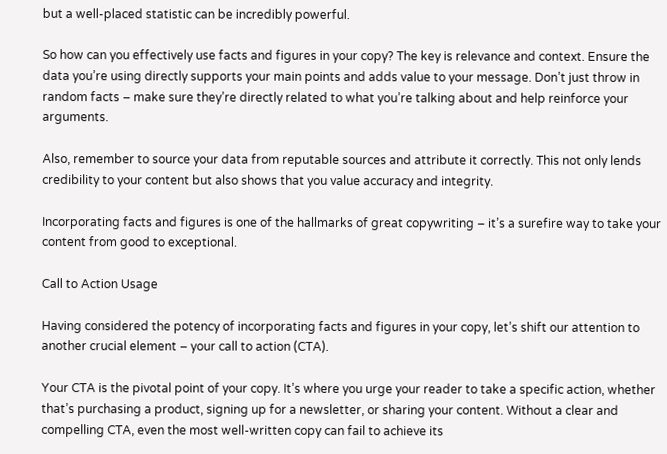but a well-placed statistic can be incredibly powerful.

So how can you effectively use facts and figures in your copy? The key is relevance and context. Ensure the data you’re using directly supports your main points and adds value to your message. Don’t just throw in random facts – make sure they’re directly related to what you’re talking about and help reinforce your arguments.

Also, remember to source your data from reputable sources and attribute it correctly. This not only lends credibility to your content but also shows that you value accuracy and integrity.

Incorporating facts and figures is one of the hallmarks of great copywriting – it’s a surefire way to take your content from good to exceptional.

Call to Action Usage

Having considered the potency of incorporating facts and figures in your copy, let’s shift our attention to another crucial element – your call to action (CTA).

Your CTA is the pivotal point of your copy. It’s where you urge your reader to take a specific action, whether that’s purchasing a product, signing up for a newsletter, or sharing your content. Without a clear and compelling CTA, even the most well-written copy can fail to achieve its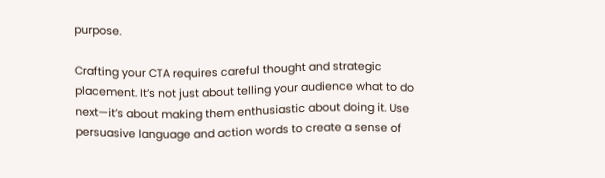purpose.

Crafting your CTA requires careful thought and strategic placement. It’s not just about telling your audience what to do next—it’s about making them enthusiastic about doing it. Use persuasive language and action words to create a sense of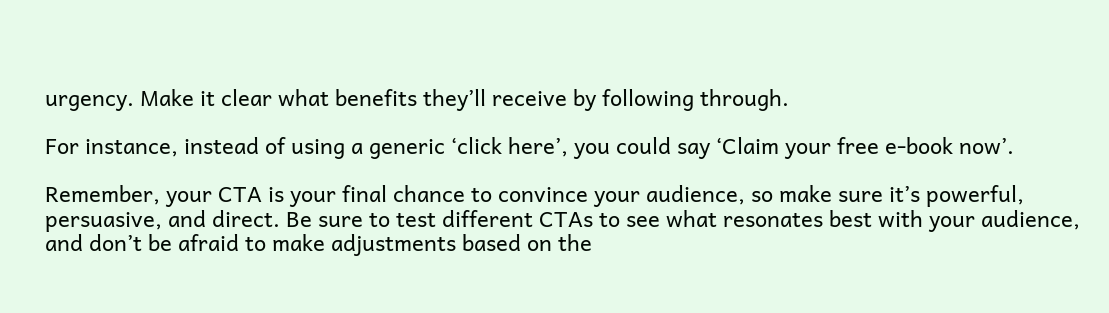urgency. Make it clear what benefits they’ll receive by following through.

For instance, instead of using a generic ‘click here’, you could say ‘Claim your free e-book now’.

Remember, your CTA is your final chance to convince your audience, so make sure it’s powerful, persuasive, and direct. Be sure to test different CTAs to see what resonates best with your audience, and don’t be afraid to make adjustments based on the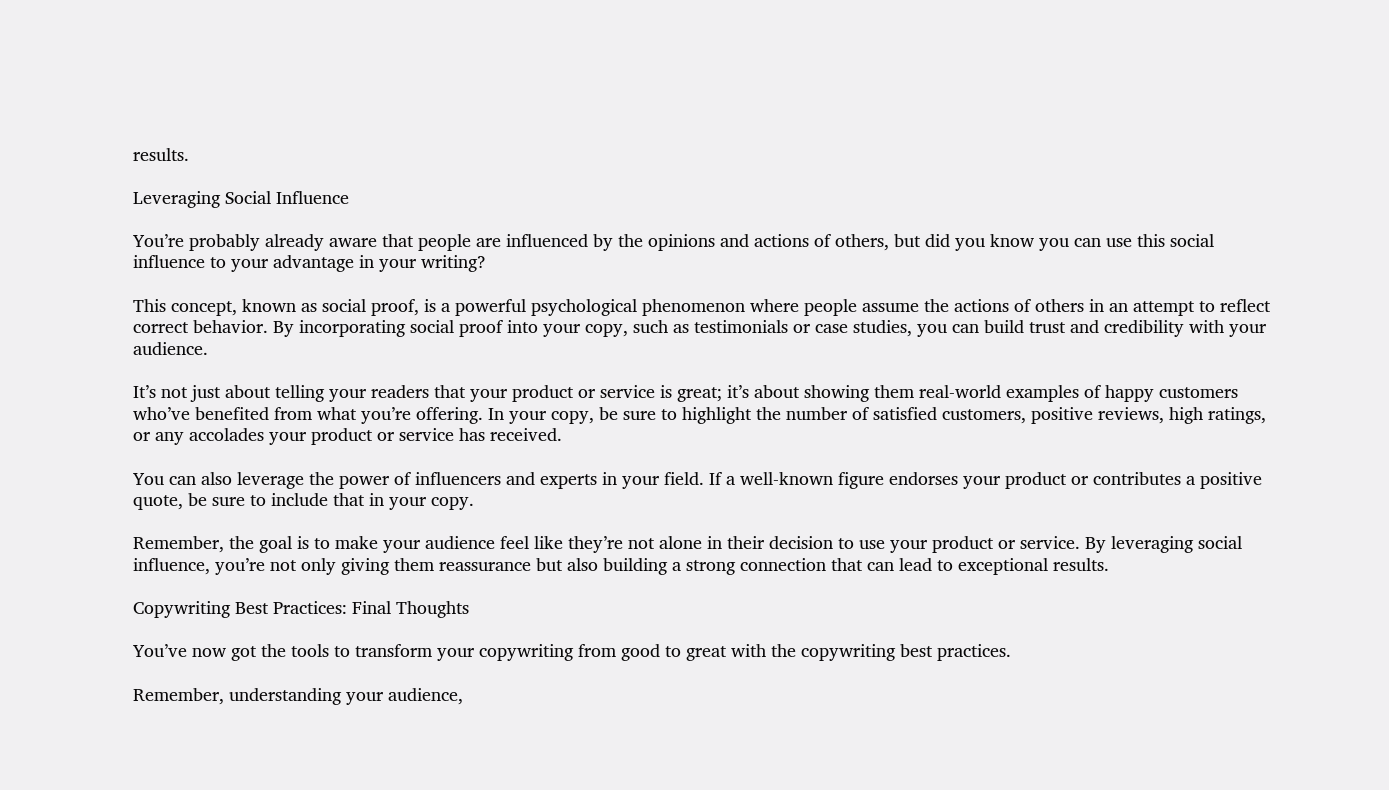results.

Leveraging Social Influence

You’re probably already aware that people are influenced by the opinions and actions of others, but did you know you can use this social influence to your advantage in your writing?

This concept, known as social proof, is a powerful psychological phenomenon where people assume the actions of others in an attempt to reflect correct behavior. By incorporating social proof into your copy, such as testimonials or case studies, you can build trust and credibility with your audience.

It’s not just about telling your readers that your product or service is great; it’s about showing them real-world examples of happy customers who’ve benefited from what you’re offering. In your copy, be sure to highlight the number of satisfied customers, positive reviews, high ratings, or any accolades your product or service has received.

You can also leverage the power of influencers and experts in your field. If a well-known figure endorses your product or contributes a positive quote, be sure to include that in your copy.

Remember, the goal is to make your audience feel like they’re not alone in their decision to use your product or service. By leveraging social influence, you’re not only giving them reassurance but also building a strong connection that can lead to exceptional results.

Copywriting Best Practices: Final Thoughts

You’ve now got the tools to transform your copywriting from good to great with the copywriting best practices.

Remember, understanding your audience,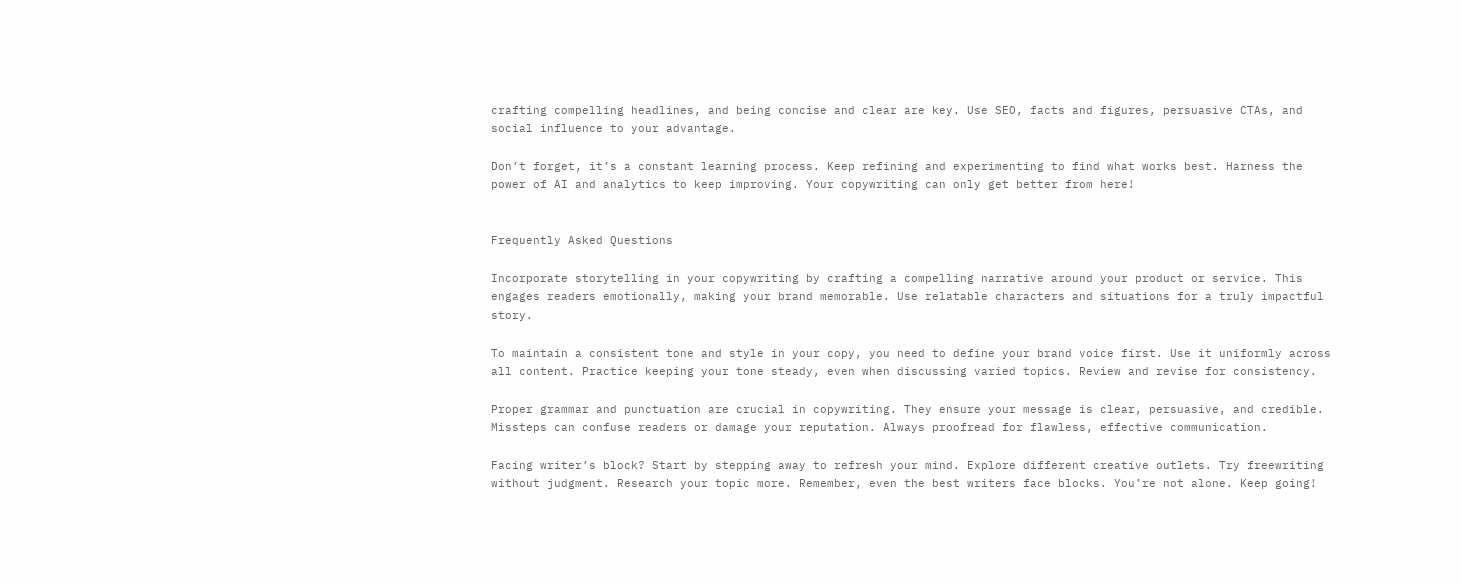crafting compelling headlines, and being concise and clear are key. Use SEO, facts and figures, persuasive CTAs, and social influence to your advantage.

Don’t forget, it’s a constant learning process. Keep refining and experimenting to find what works best. Harness the power of AI and analytics to keep improving. Your copywriting can only get better from here!


Frequently Asked Questions

Incorporate storytelling in your copywriting by crafting a compelling narrative around your product or service. This engages readers emotionally, making your brand memorable. Use relatable characters and situations for a truly impactful story.

To maintain a consistent tone and style in your copy, you need to define your brand voice first. Use it uniformly across all content. Practice keeping your tone steady, even when discussing varied topics. Review and revise for consistency.

Proper grammar and punctuation are crucial in copywriting. They ensure your message is clear, persuasive, and credible. Missteps can confuse readers or damage your reputation. Always proofread for flawless, effective communication.

Facing writer’s block? Start by stepping away to refresh your mind. Explore different creative outlets. Try freewriting without judgment. Research your topic more. Remember, even the best writers face blocks. You’re not alone. Keep going!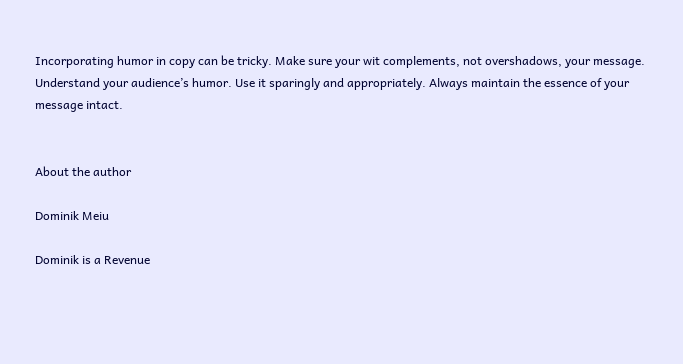Incorporating humor in copy can be tricky. Make sure your wit complements, not overshadows, your message. Understand your audience’s humor. Use it sparingly and appropriately. Always maintain the essence of your message intact.


About the author

Dominik Meiu

Dominik is a Revenue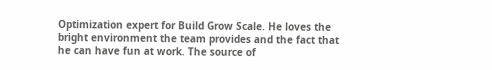Optimization expert for Build Grow Scale. He loves the bright environment the team provides and the fact that he can have fun at work. The source of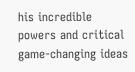his incredible powers and critical game-changing ideas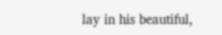lay in his beautiful,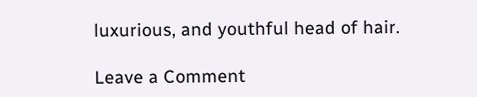luxurious, and youthful head of hair.

Leave a Comment